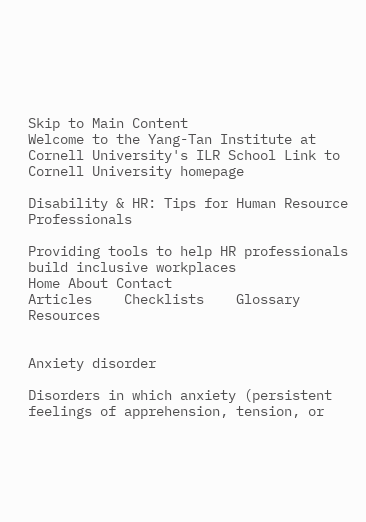Skip to Main Content
Welcome to the Yang-Tan Institute at Cornell University's ILR School Link to Cornell University homepage

Disability & HR: Tips for Human Resource Professionals

Providing tools to help HR professionals build inclusive workplaces
Home About Contact
Articles    Checklists    Glossary    Resources


Anxiety disorder

Disorders in which anxiety (persistent feelings of apprehension, tension, or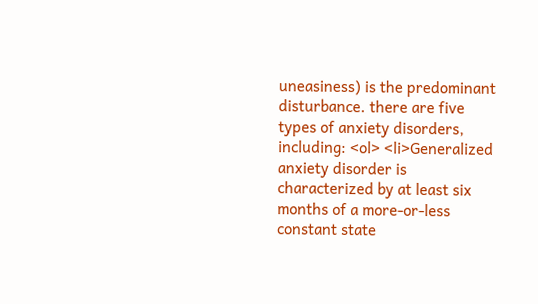uneasiness) is the predominant disturbance. there are five types of anxiety disorders, including: <ol> <li>Generalized anxiety disorder is characterized by at least six months of a more-or-less constant state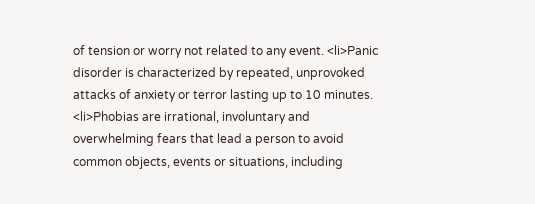of tension or worry not related to any event. <li>Panic disorder is characterized by repeated, unprovoked attacks of anxiety or terror lasting up to 10 minutes. <li>Phobias are irrational, involuntary and overwhelming fears that lead a person to avoid common objects, events or situations, including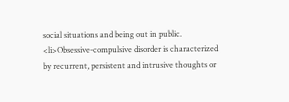social situations and being out in public. <li>Obsessive-compulsive disorder is characterized by recurrent, persistent and intrusive thoughts or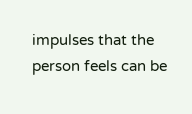impulses that the person feels can be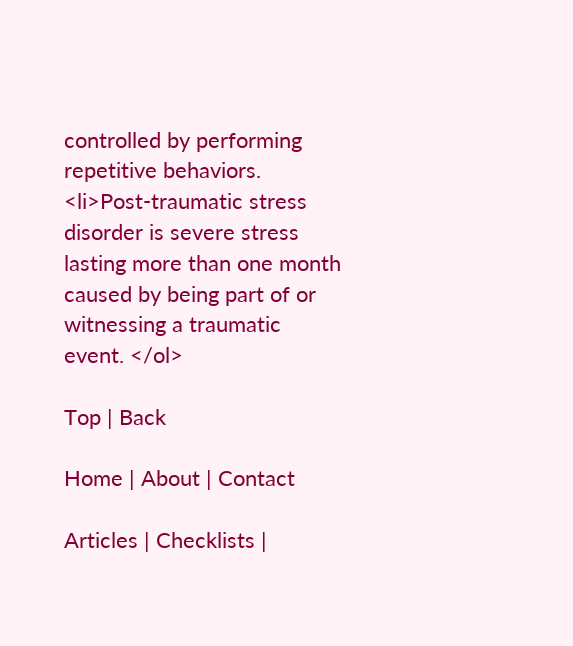controlled by performing repetitive behaviors. <li>Post-traumatic stress disorder is severe stress lasting more than one month caused by being part of or witnessing a traumatic event. </ol>

Top | Back

Home | About | Contact

Articles | Checklists |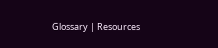Glossary | Resources